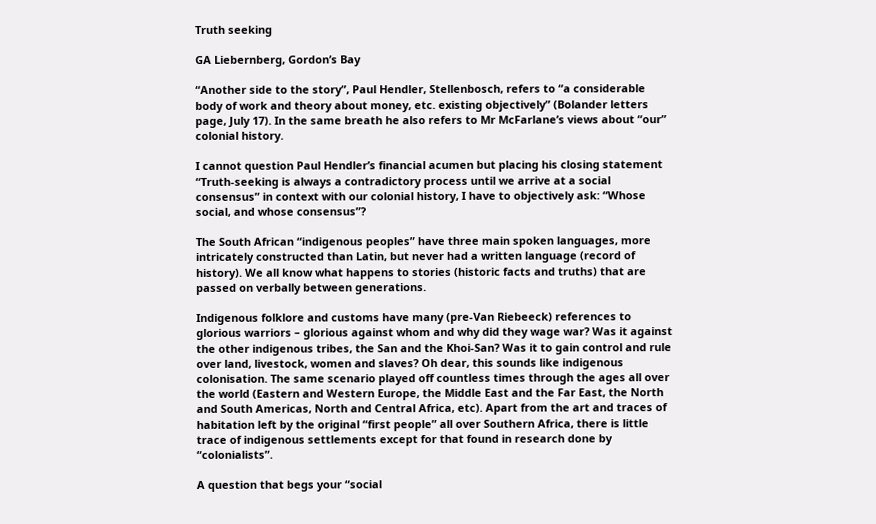Truth seeking

GA Liebernberg, Gordon’s Bay

“Another side to the story”, Paul Hendler, Stellenbosch, refers to “a considerable body of work and theory about money, etc. existing objectively” (Bolander letters page, July 17). In the same breath he also refers to Mr McFarlane’s views about “our” colonial history.

I cannot question Paul Hendler’s financial acumen but placing his closing statement “Truth-seeking is always a contradictory process until we arrive at a social consensus” in context with our colonial history, I have to objectively ask: “Whose social, and whose consensus”?

The South African “indigenous peoples” have three main spoken languages, more intricately constructed than Latin, but never had a written language (record of history). We all know what happens to stories (historic facts and truths) that are passed on verbally between generations.

Indigenous folklore and customs have many (pre-Van Riebeeck) references to glorious warriors – glorious against whom and why did they wage war? Was it against the other indigenous tribes, the San and the Khoi-San? Was it to gain control and rule over land, livestock, women and slaves? Oh dear, this sounds like indigenous colonisation. The same scenario played off countless times through the ages all over the world (Eastern and Western Europe, the Middle East and the Far East, the North and South Americas, North and Central Africa, etc). Apart from the art and traces of habitation left by the original “first people” all over Southern Africa, there is little trace of indigenous settlements except for that found in research done by “colonialists”.

A question that begs your “social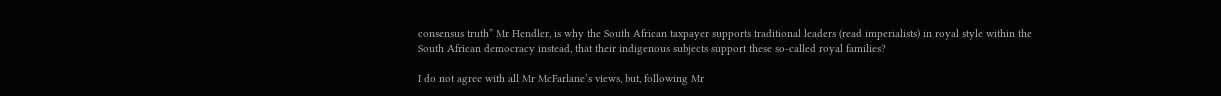consensus truth” Mr Hendler, is why the South African taxpayer supports traditional leaders (read imperialists) in royal style within the South African democracy instead, that their indigenous subjects support these so-called royal families?

I do not agree with all Mr McFarlane’s views, but, following Mr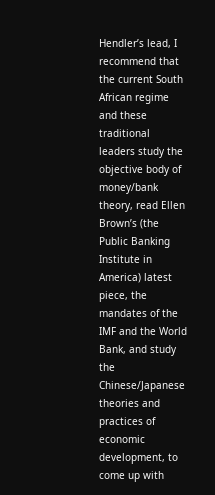Hendler’s lead, I recommend that the current South African regime and these traditional leaders study the objective body of money/bank theory, read Ellen Brown’s (the Public Banking Institute in America) latest piece, the mandates of the IMF and the World Bank, and study the Chinese/Japanese theories and practices of economic development, to come up with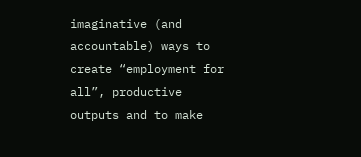imaginative (and accountable) ways to create “employment for all”, productive outputs and to make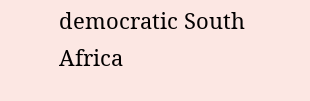democratic South Africa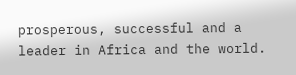prosperous, successful and a leader in Africa and the world.